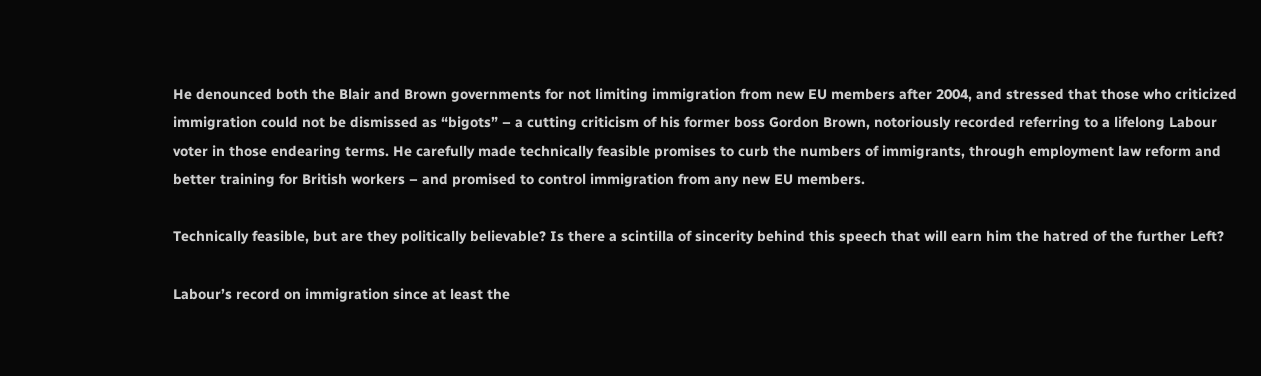He denounced both the Blair and Brown governments for not limiting immigration from new EU members after 2004, and stressed that those who criticized immigration could not be dismissed as “bigots” – a cutting criticism of his former boss Gordon Brown, notoriously recorded referring to a lifelong Labour voter in those endearing terms. He carefully made technically feasible promises to curb the numbers of immigrants, through employment law reform and better training for British workers – and promised to control immigration from any new EU members.

Technically feasible, but are they politically believable? Is there a scintilla of sincerity behind this speech that will earn him the hatred of the further Left?

Labour’s record on immigration since at least the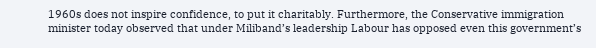1960s does not inspire confidence, to put it charitably. Furthermore, the Conservative immigration minister today observed that under Miliband’s leadership Labour has opposed even this government’s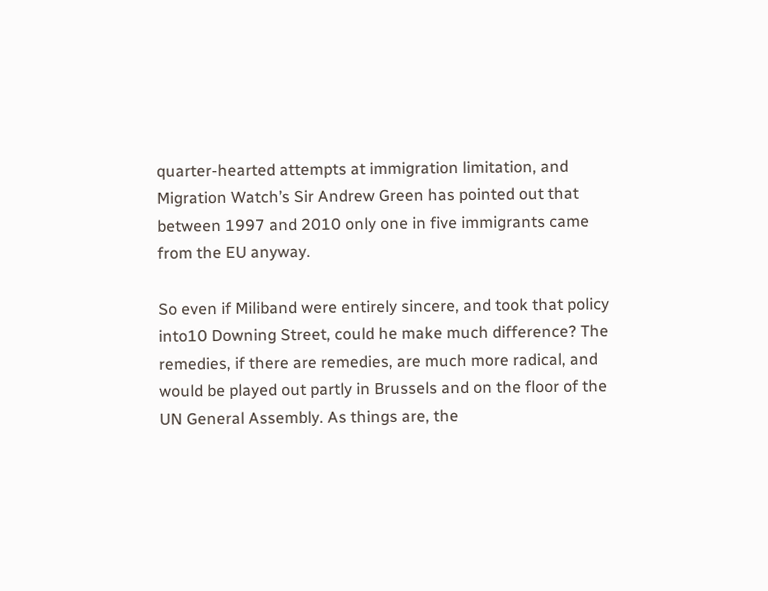quarter-hearted attempts at immigration limitation, and Migration Watch’s Sir Andrew Green has pointed out that between 1997 and 2010 only one in five immigrants came from the EU anyway.

So even if Miliband were entirely sincere, and took that policy into10 Downing Street, could he make much difference? The remedies, if there are remedies, are much more radical, and would be played out partly in Brussels and on the floor of the UN General Assembly. As things are, the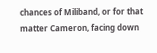chances of Miliband, or for that matter Cameron, facing down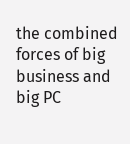the combined forces of big business and big PC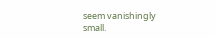seem vanishingly small.